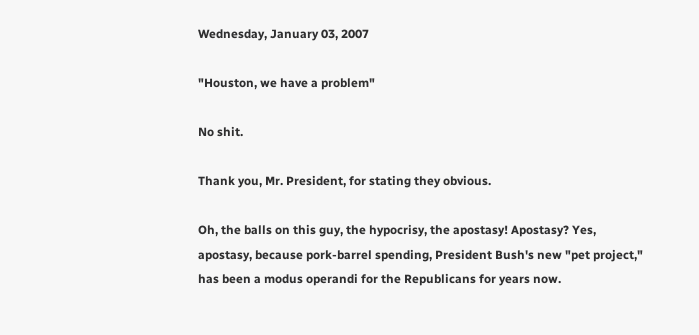Wednesday, January 03, 2007

"Houston, we have a problem"

No shit.

Thank you, Mr. President, for stating they obvious.

Oh, the balls on this guy, the hypocrisy, the apostasy! Apostasy? Yes, apostasy, because pork-barrel spending, President Bush's new "pet project," has been a modus operandi for the Republicans for years now.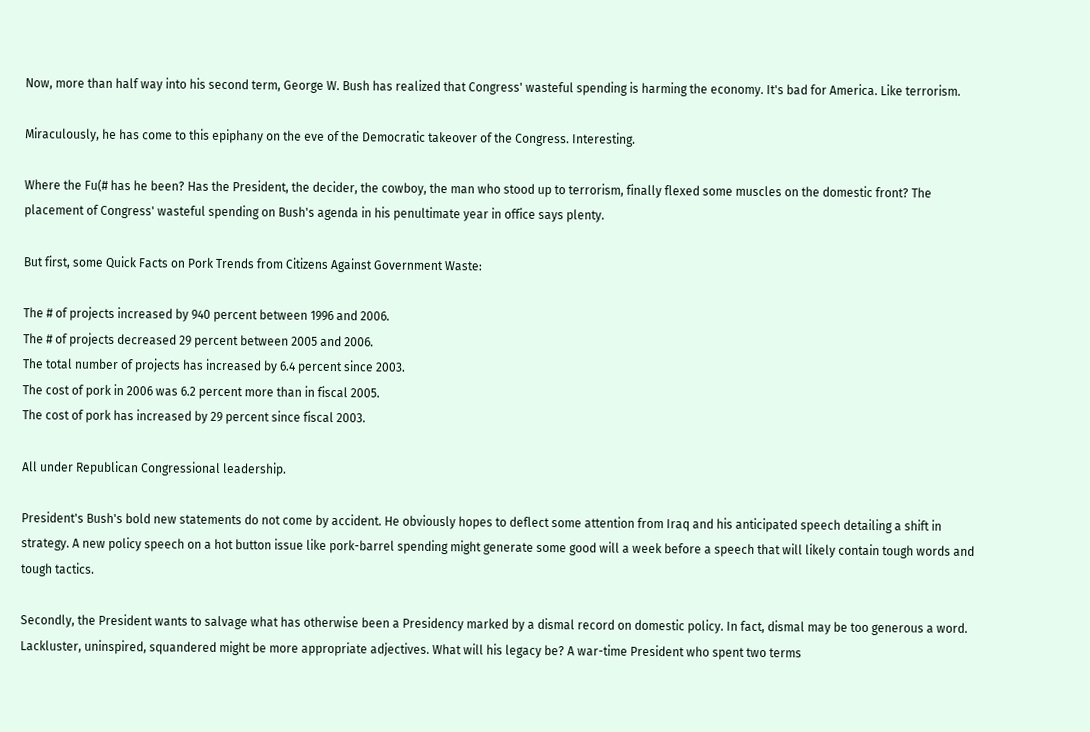Now, more than half way into his second term, George W. Bush has realized that Congress' wasteful spending is harming the economy. It's bad for America. Like terrorism.

Miraculously, he has come to this epiphany on the eve of the Democratic takeover of the Congress. Interesting.

Where the Fu(# has he been? Has the President, the decider, the cowboy, the man who stood up to terrorism, finally flexed some muscles on the domestic front? The placement of Congress' wasteful spending on Bush's agenda in his penultimate year in office says plenty.

But first, some Quick Facts on Pork Trends from Citizens Against Government Waste:

The # of projects increased by 940 percent between 1996 and 2006.
The # of projects decreased 29 percent between 2005 and 2006.
The total number of projects has increased by 6.4 percent since 2003.
The cost of pork in 2006 was 6.2 percent more than in fiscal 2005.
The cost of pork has increased by 29 percent since fiscal 2003.

All under Republican Congressional leadership.

President's Bush's bold new statements do not come by accident. He obviously hopes to deflect some attention from Iraq and his anticipated speech detailing a shift in strategy. A new policy speech on a hot button issue like pork-barrel spending might generate some good will a week before a speech that will likely contain tough words and tough tactics.

Secondly, the President wants to salvage what has otherwise been a Presidency marked by a dismal record on domestic policy. In fact, dismal may be too generous a word. Lackluster, uninspired, squandered might be more appropriate adjectives. What will his legacy be? A war-time President who spent two terms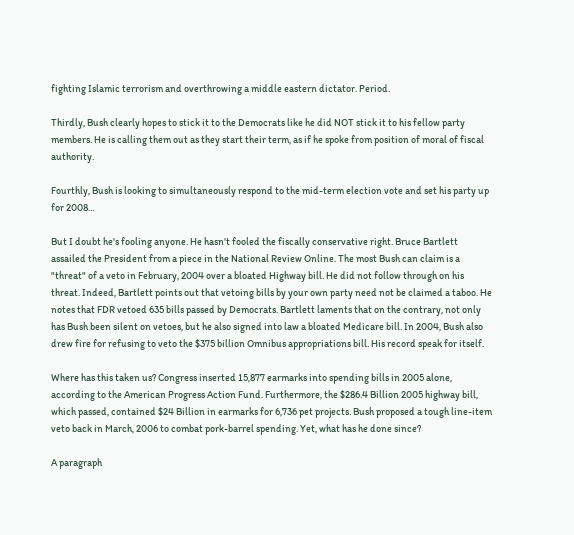fighting Islamic terrorism and overthrowing a middle eastern dictator. Period.

Thirdly, Bush clearly hopes to stick it to the Democrats like he did NOT stick it to his fellow party members. He is calling them out as they start their term, as if he spoke from position of moral of fiscal authority.

Fourthly, Bush is looking to simultaneously respond to the mid-term election vote and set his party up for 2008...

But I doubt he's fooling anyone. He hasn't fooled the fiscally conservative right. Bruce Bartlett assailed the President from a piece in the National Review Online. The most Bush can claim is a "threat" of a veto in February, 2004 over a bloated Highway bill. He did not follow through on his threat. Indeed, Bartlett points out that vetoing bills by your own party need not be claimed a taboo. He notes that FDR vetoed 635 bills passed by Democrats. Bartlett laments that on the contrary, not only has Bush been silent on vetoes, but he also signed into law a bloated Medicare bill. In 2004, Bush also drew fire for refusing to veto the $375 billion Omnibus appropriations bill. His record speak for itself.

Where has this taken us? Congress inserted 15,877 earmarks into spending bills in 2005 alone, according to the American Progress Action Fund. Furthermore, the $286.4 Billion 2005 highway bill, which passed, contained $24 Billion in earmarks for 6,736 pet projects. Bush proposed a tough line-item veto back in March, 2006 to combat pork-barrel spending. Yet, what has he done since?

A paragraph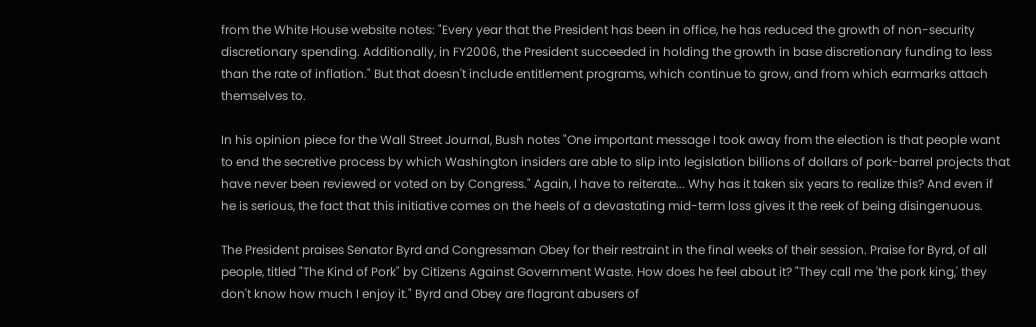from the White House website notes: "Every year that the President has been in office, he has reduced the growth of non-security discretionary spending. Additionally, in FY2006, the President succeeded in holding the growth in base discretionary funding to less than the rate of inflation." But that doesn't include entitlement programs, which continue to grow, and from which earmarks attach themselves to.

In his opinion piece for the Wall Street Journal, Bush notes "One important message I took away from the election is that people want to end the secretive process by which Washington insiders are able to slip into legislation billions of dollars of pork-barrel projects that have never been reviewed or voted on by Congress." Again, I have to reiterate... Why has it taken six years to realize this? And even if he is serious, the fact that this initiative comes on the heels of a devastating mid-term loss gives it the reek of being disingenuous.

The President praises Senator Byrd and Congressman Obey for their restraint in the final weeks of their session. Praise for Byrd, of all people, titled "The Kind of Pork" by Citizens Against Government Waste. How does he feel about it? "They call me 'the pork king,' they don't know how much I enjoy it." Byrd and Obey are flagrant abusers of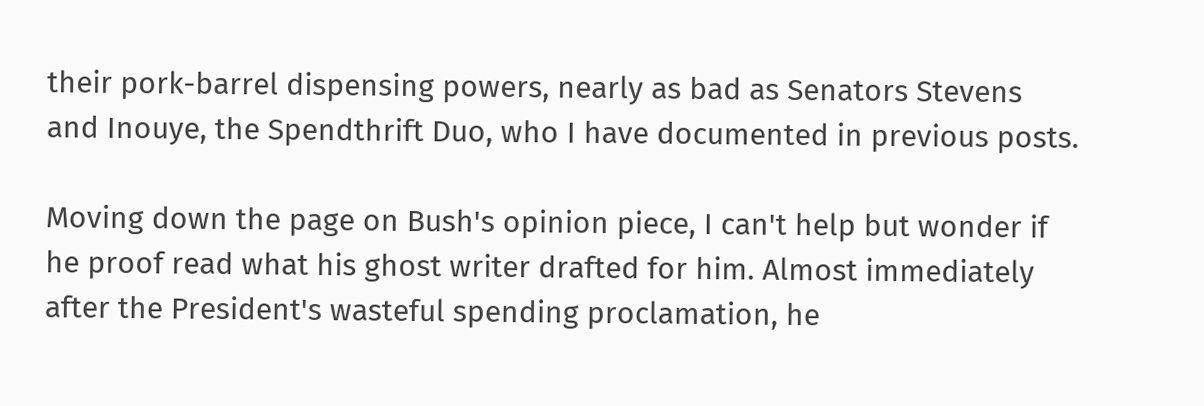their pork-barrel dispensing powers, nearly as bad as Senators Stevens and Inouye, the Spendthrift Duo, who I have documented in previous posts.

Moving down the page on Bush's opinion piece, I can't help but wonder if he proof read what his ghost writer drafted for him. Almost immediately after the President's wasteful spending proclamation, he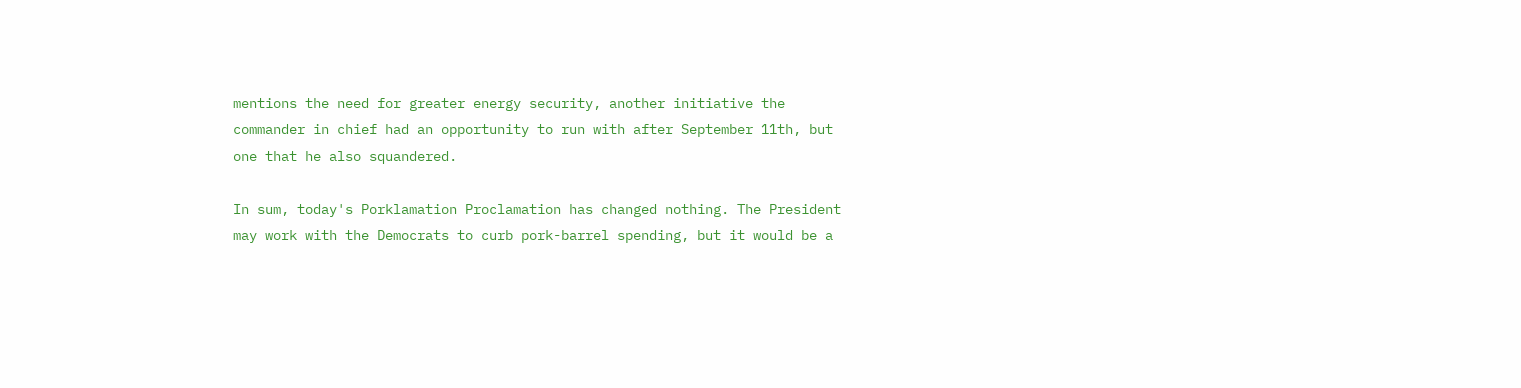mentions the need for greater energy security, another initiative the commander in chief had an opportunity to run with after September 11th, but one that he also squandered.

In sum, today's Porklamation Proclamation has changed nothing. The President may work with the Democrats to curb pork-barrel spending, but it would be a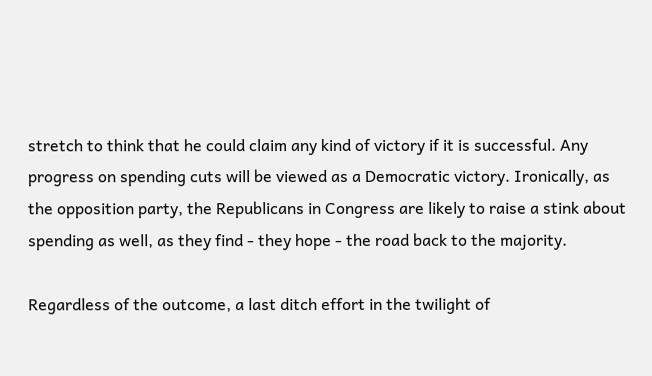stretch to think that he could claim any kind of victory if it is successful. Any progress on spending cuts will be viewed as a Democratic victory. Ironically, as the opposition party, the Republicans in Congress are likely to raise a stink about spending as well, as they find - they hope - the road back to the majority.

Regardless of the outcome, a last ditch effort in the twilight of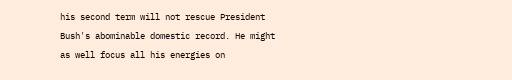his second term will not rescue President Bush's abominable domestic record. He might as well focus all his energies on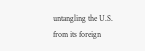untangling the U.S. from its foreign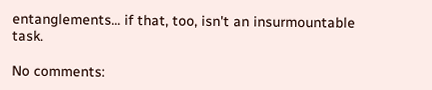entanglements... if that, too, isn't an insurmountable task.

No comments: